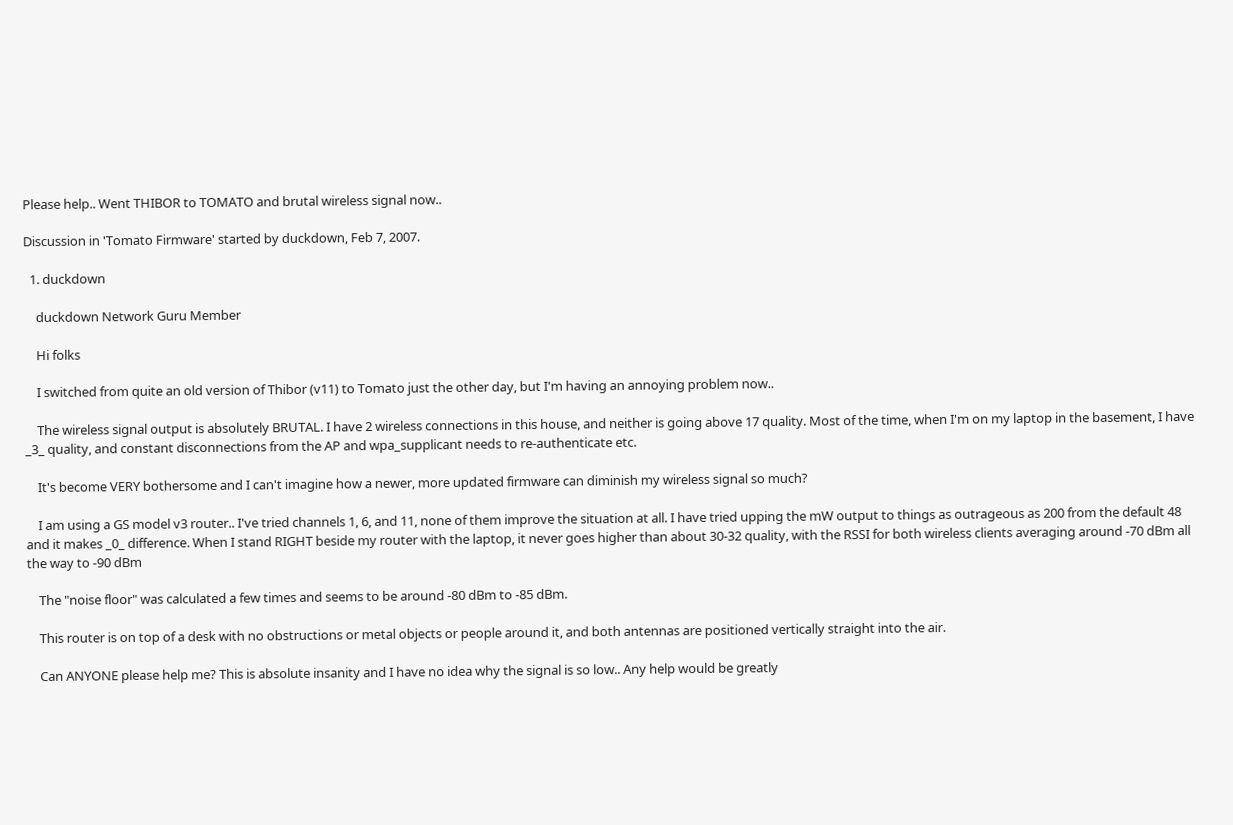Please help.. Went THIBOR to TOMATO and brutal wireless signal now..

Discussion in 'Tomato Firmware' started by duckdown, Feb 7, 2007.

  1. duckdown

    duckdown Network Guru Member

    Hi folks

    I switched from quite an old version of Thibor (v11) to Tomato just the other day, but I'm having an annoying problem now..

    The wireless signal output is absolutely BRUTAL. I have 2 wireless connections in this house, and neither is going above 17 quality. Most of the time, when I'm on my laptop in the basement, I have _3_ quality, and constant disconnections from the AP and wpa_supplicant needs to re-authenticate etc.

    It's become VERY bothersome and I can't imagine how a newer, more updated firmware can diminish my wireless signal so much?

    I am using a GS model v3 router.. I've tried channels 1, 6, and 11, none of them improve the situation at all. I have tried upping the mW output to things as outrageous as 200 from the default 48 and it makes _0_ difference. When I stand RIGHT beside my router with the laptop, it never goes higher than about 30-32 quality, with the RSSI for both wireless clients averaging around -70 dBm all the way to -90 dBm

    The "noise floor" was calculated a few times and seems to be around -80 dBm to -85 dBm.

    This router is on top of a desk with no obstructions or metal objects or people around it, and both antennas are positioned vertically straight into the air.

    Can ANYONE please help me? This is absolute insanity and I have no idea why the signal is so low.. Any help would be greatly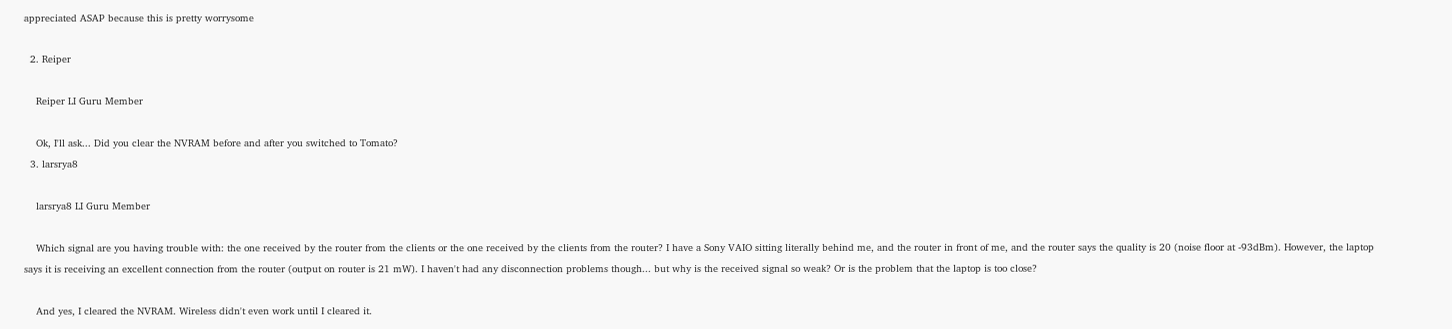appreciated ASAP because this is pretty worrysome

  2. Reiper

    Reiper LI Guru Member

    Ok, I'll ask... Did you clear the NVRAM before and after you switched to Tomato?
  3. larsrya8

    larsrya8 LI Guru Member

    Which signal are you having trouble with: the one received by the router from the clients or the one received by the clients from the router? I have a Sony VAIO sitting literally behind me, and the router in front of me, and the router says the quality is 20 (noise floor at -93dBm). However, the laptop says it is receiving an excellent connection from the router (output on router is 21 mW). I haven't had any disconnection problems though... but why is the received signal so weak? Or is the problem that the laptop is too close?

    And yes, I cleared the NVRAM. Wireless didn't even work until I cleared it.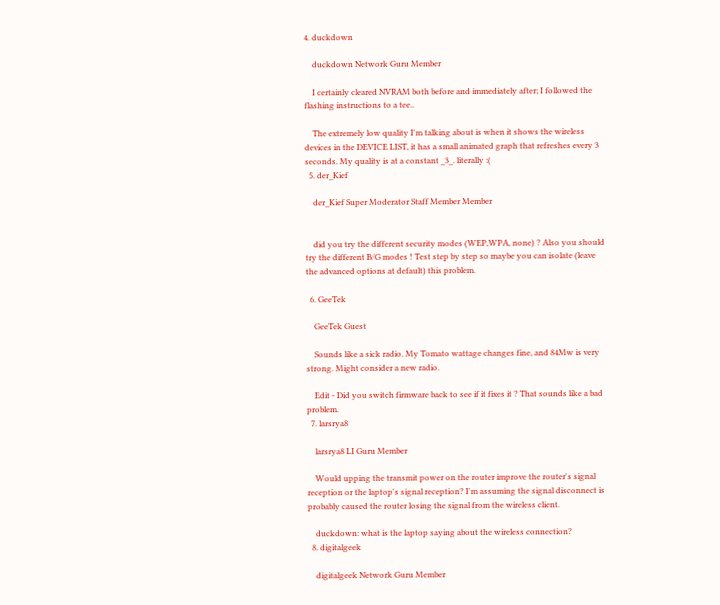4. duckdown

    duckdown Network Guru Member

    I certainly cleared NVRAM both before and immediately after; I followed the flashing instructions to a tee..

    The extremely low quality I'm talking about is when it shows the wireless devices in the DEVICE LIST, it has a small animated graph that refreshes every 3 seconds. My quality is at a constant _3_. literally :(
  5. der_Kief

    der_Kief Super Moderator Staff Member Member


    did you try the different security modes (WEP,WPA, none) ? Also you should try the different B/G modes ! Test step by step so maybe you can isolate (leave the advanced options at default) this problem.

  6. GeeTek

    GeeTek Guest

    Sounds like a sick radio. My Tomato wattage changes fine, and 84Mw is very strong. Might consider a new radio.

    Edit - Did you switch firmware back to see if it fixes it ? That sounds like a bad problem.
  7. larsrya8

    larsrya8 LI Guru Member

    Would upping the transmit power on the router improve the router's signal reception or the laptop's signal reception? I'm assuming the signal disconnect is probably caused the router losing the signal from the wireless client.

    duckdown: what is the laptop saying about the wireless connection?
  8. digitalgeek

    digitalgeek Network Guru Member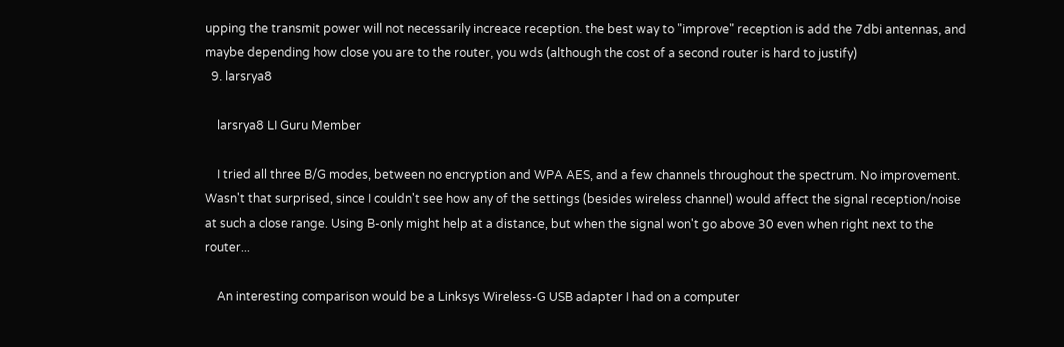upping the transmit power will not necessarily increace reception. the best way to "improve" reception is add the 7dbi antennas, and maybe depending how close you are to the router, you wds (although the cost of a second router is hard to justify)
  9. larsrya8

    larsrya8 LI Guru Member

    I tried all three B/G modes, between no encryption and WPA AES, and a few channels throughout the spectrum. No improvement. Wasn't that surprised, since I couldn't see how any of the settings (besides wireless channel) would affect the signal reception/noise at such a close range. Using B-only might help at a distance, but when the signal won't go above 30 even when right next to the router...

    An interesting comparison would be a Linksys Wireless-G USB adapter I had on a computer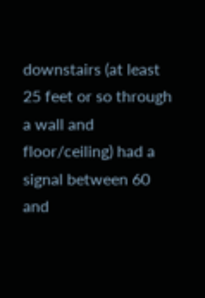downstairs (at least 25 feet or so through a wall and floor/ceiling) had a signal between 60 and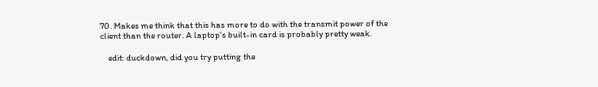70. Makes me think that this has more to do with the transmit power of the client than the router. A laptop's built-in card is probably pretty weak.

    edit: duckdown, did you try putting the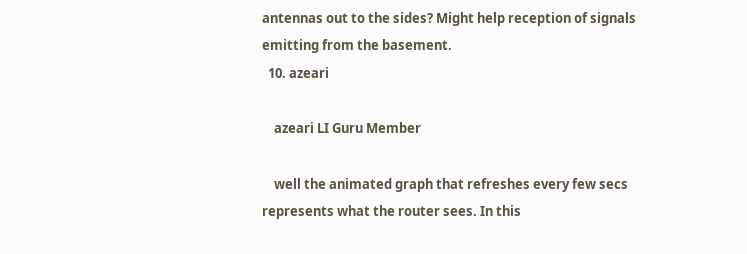antennas out to the sides? Might help reception of signals emitting from the basement.
  10. azeari

    azeari LI Guru Member

    well the animated graph that refreshes every few secs represents what the router sees. In this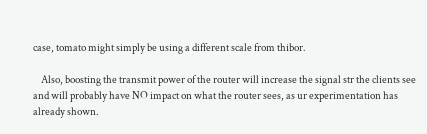case, tomato might simply be using a different scale from thibor.

    Also, boosting the transmit power of the router will increase the signal str the clients see and will probably have NO impact on what the router sees, as ur experimentation has already shown.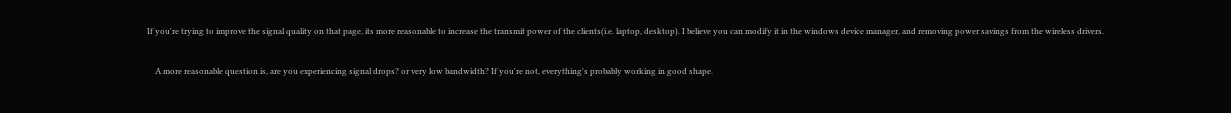If you're trying to improve the signal quality on that page, its more reasonable to increase the transmit power of the clients(i.e. laptop, desktop). I believe you can modify it in the windows device manager, and removing power savings from the wireless drivers.

    A more reasonable question is, are you experiencing signal drops? or very low bandwidth? If you're not, everything's probably working in good shape.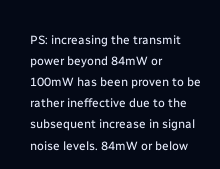PS: increasing the transmit power beyond 84mW or 100mW has been proven to be rather ineffective due to the subsequent increase in signal noise levels. 84mW or below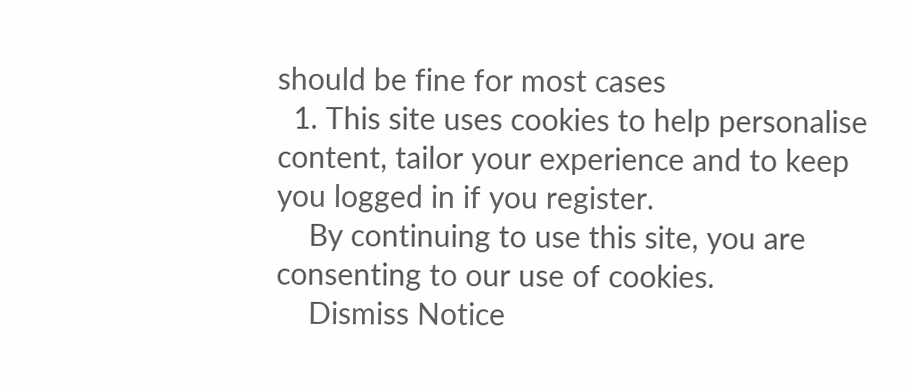should be fine for most cases
  1. This site uses cookies to help personalise content, tailor your experience and to keep you logged in if you register.
    By continuing to use this site, you are consenting to our use of cookies.
    Dismiss Notice